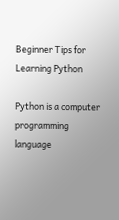Beginner Tips for Learning Python

Python is a computer programming language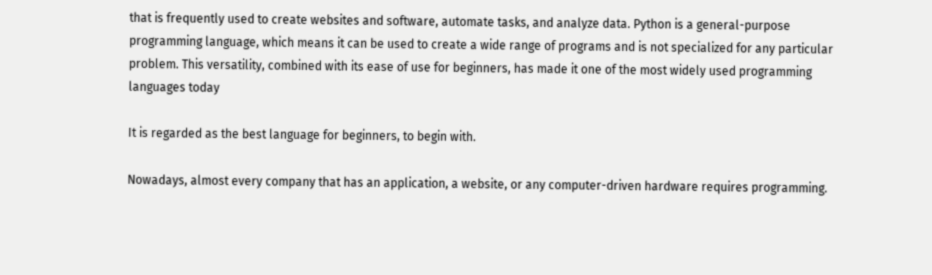that is frequently used to create websites and software, automate tasks, and analyze data. Python is a general-purpose programming language, which means it can be used to create a wide range of programs and is not specialized for any particular problem. This versatility, combined with its ease of use for beginners, has made it one of the most widely used programming languages today

It is regarded as the best language for beginners, to begin with.

Nowadays, almost every company that has an application, a website, or any computer-driven hardware requires programming.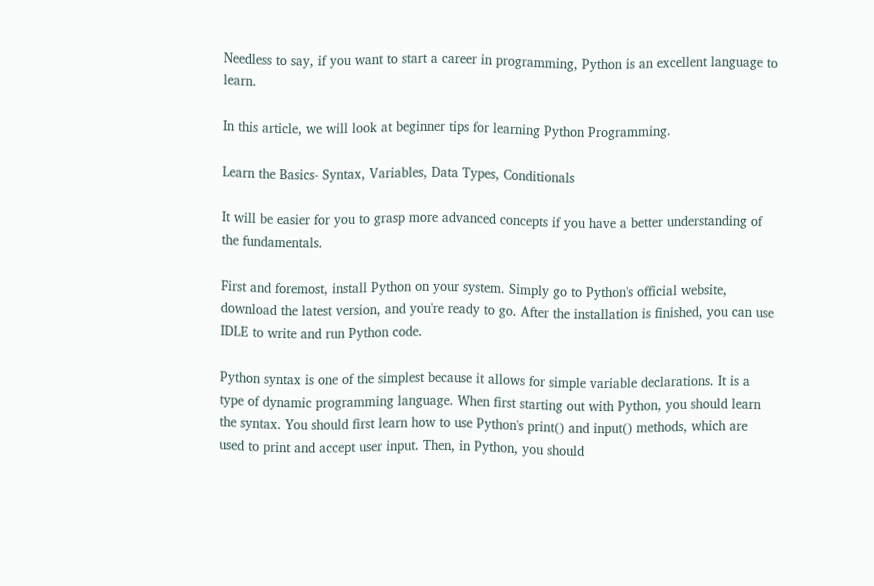Needless to say, if you want to start a career in programming, Python is an excellent language to learn.

In this article, we will look at beginner tips for learning Python Programming.

Learn the Basics- Syntax, Variables, Data Types, Conditionals

It will be easier for you to grasp more advanced concepts if you have a better understanding of the fundamentals.

First and foremost, install Python on your system. Simply go to Python's official website, download the latest version, and you're ready to go. After the installation is finished, you can use IDLE to write and run Python code.

Python syntax is one of the simplest because it allows for simple variable declarations. It is a type of dynamic programming language. When first starting out with Python, you should learn the syntax. You should first learn how to use Python's print() and input() methods, which are used to print and accept user input. Then, in Python, you should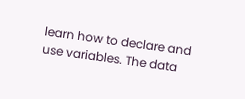learn how to declare and use variables. The data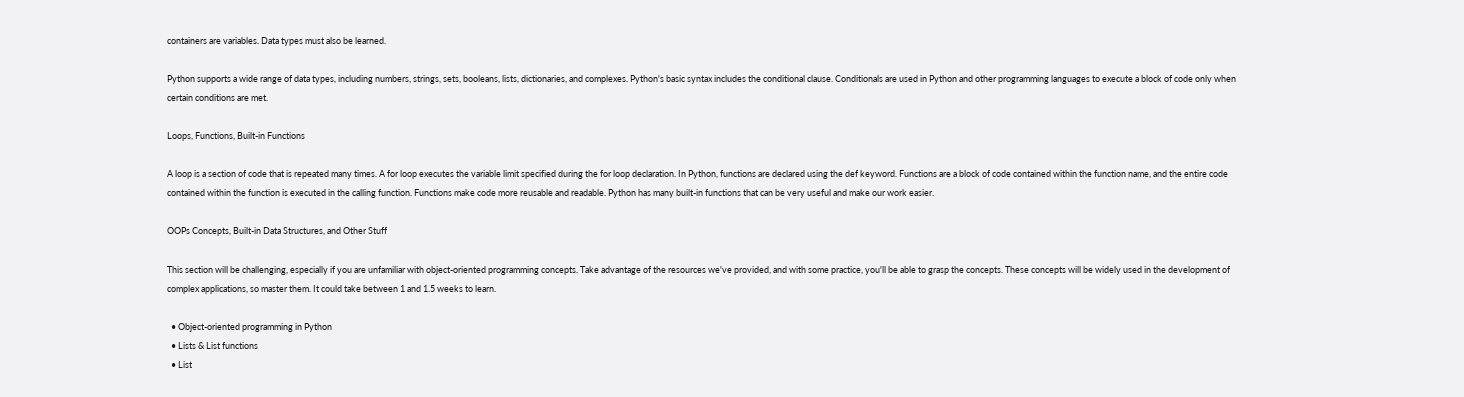containers are variables. Data types must also be learned.

Python supports a wide range of data types, including numbers, strings, sets, booleans, lists, dictionaries, and complexes. Python's basic syntax includes the conditional clause. Conditionals are used in Python and other programming languages to execute a block of code only when certain conditions are met.

Loops, Functions, Built-in Functions

A loop is a section of code that is repeated many times. A for loop executes the variable limit specified during the for loop declaration. In Python, functions are declared using the def keyword. Functions are a block of code contained within the function name, and the entire code contained within the function is executed in the calling function. Functions make code more reusable and readable. Python has many built-in functions that can be very useful and make our work easier.

OOPs Concepts, Built-in Data Structures, and Other Stuff

This section will be challenging, especially if you are unfamiliar with object-oriented programming concepts. Take advantage of the resources we've provided, and with some practice, you'll be able to grasp the concepts. These concepts will be widely used in the development of complex applications, so master them. It could take between 1 and 1.5 weeks to learn.

  • Object-oriented programming in Python
  • Lists & List functions
  • List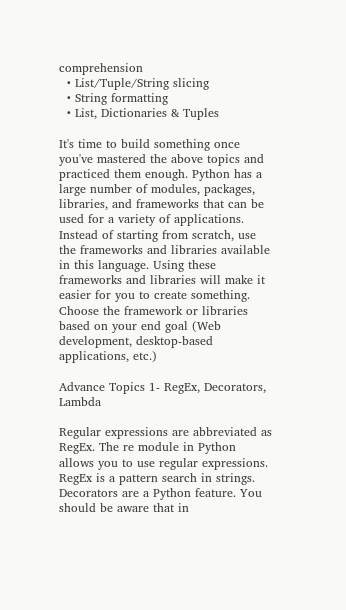comprehension
  • List/Tuple/String slicing
  • String formatting
  • List, Dictionaries & Tuples

It's time to build something once you've mastered the above topics and practiced them enough. Python has a large number of modules, packages, libraries, and frameworks that can be used for a variety of applications. Instead of starting from scratch, use the frameworks and libraries available in this language. Using these frameworks and libraries will make it easier for you to create something. Choose the framework or libraries based on your end goal (Web development, desktop-based applications, etc.)

Advance Topics 1- RegEx, Decorators, Lambda

Regular expressions are abbreviated as RegEx. The re module in Python allows you to use regular expressions. RegEx is a pattern search in strings. Decorators are a Python feature. You should be aware that in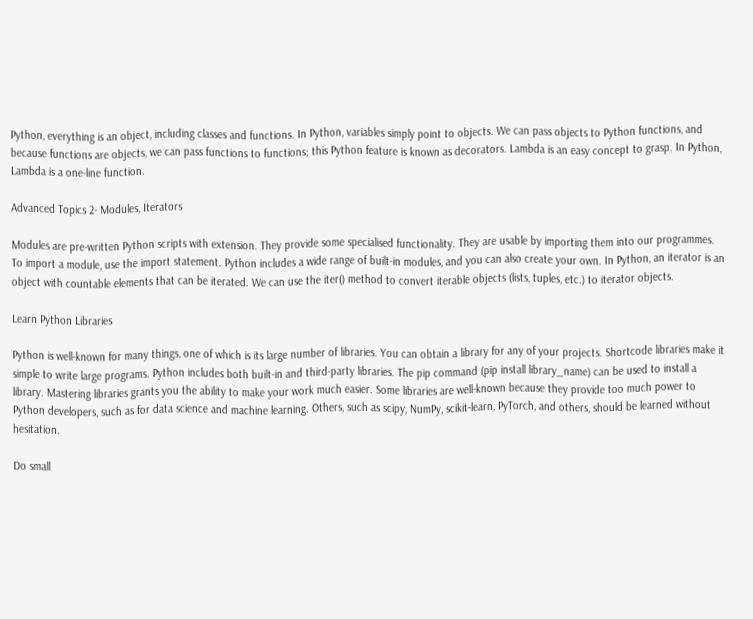Python, everything is an object, including classes and functions. In Python, variables simply point to objects. We can pass objects to Python functions, and because functions are objects, we can pass functions to functions; this Python feature is known as decorators. Lambda is an easy concept to grasp. In Python, Lambda is a one-line function.

Advanced Topics 2- Modules, Iterators

Modules are pre-written Python scripts with extension. They provide some specialised functionality. They are usable by importing them into our programmes. To import a module, use the import statement. Python includes a wide range of built-in modules, and you can also create your own. In Python, an iterator is an object with countable elements that can be iterated. We can use the iter() method to convert iterable objects (lists, tuples, etc.) to iterator objects.

Learn Python Libraries

Python is well-known for many things, one of which is its large number of libraries. You can obtain a library for any of your projects. Shortcode libraries make it simple to write large programs. Python includes both built-in and third-party libraries. The pip command (pip install library_name) can be used to install a library. Mastering libraries grants you the ability to make your work much easier. Some libraries are well-known because they provide too much power to Python developers, such as for data science and machine learning. Others, such as scipy, NumPy, scikit-learn, PyTorch, and others, should be learned without hesitation.

Do small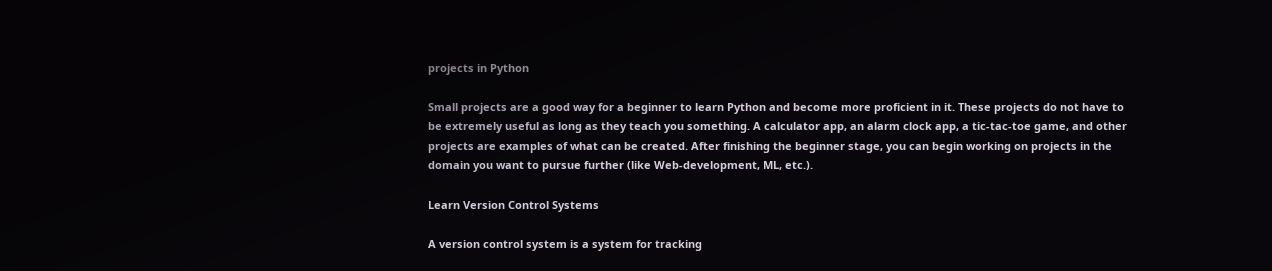projects in Python

Small projects are a good way for a beginner to learn Python and become more proficient in it. These projects do not have to be extremely useful as long as they teach you something. A calculator app, an alarm clock app, a tic-tac-toe game, and other projects are examples of what can be created. After finishing the beginner stage, you can begin working on projects in the domain you want to pursue further (like Web-development, ML, etc.).

Learn Version Control Systems

A version control system is a system for tracking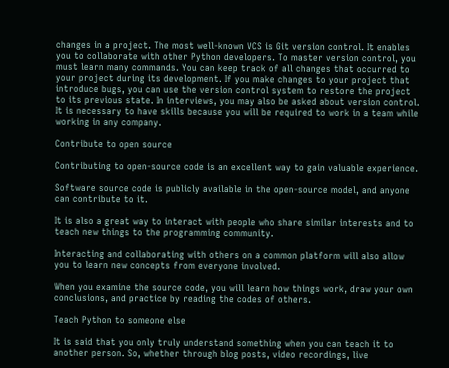changes in a project. The most well-known VCS is Git version control. It enables you to collaborate with other Python developers. To master version control, you must learn many commands. You can keep track of all changes that occurred to your project during its development. If you make changes to your project that introduce bugs, you can use the version control system to restore the project to its previous state. In interviews, you may also be asked about version control. It is necessary to have skills because you will be required to work in a team while working in any company.

Contribute to open source

Contributing to open-source code is an excellent way to gain valuable experience.

Software source code is publicly available in the open-source model, and anyone can contribute to it.

It is also a great way to interact with people who share similar interests and to teach new things to the programming community.

Interacting and collaborating with others on a common platform will also allow you to learn new concepts from everyone involved.

When you examine the source code, you will learn how things work, draw your own conclusions, and practice by reading the codes of others.

Teach Python to someone else

It is said that you only truly understand something when you can teach it to another person. So, whether through blog posts, video recordings, live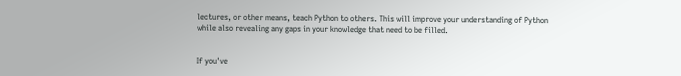lectures, or other means, teach Python to others. This will improve your understanding of Python while also revealing any gaps in your knowledge that need to be filled.


If you've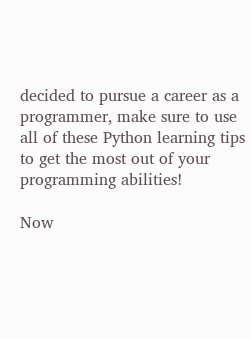decided to pursue a career as a programmer, make sure to use all of these Python learning tips to get the most out of your programming abilities!

Now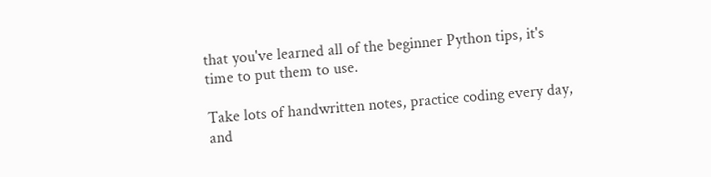that you've learned all of the beginner Python tips, it's time to put them to use.

Take lots of handwritten notes, practice coding every day, and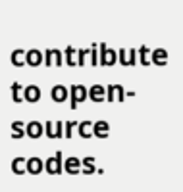contribute to open-source codes.